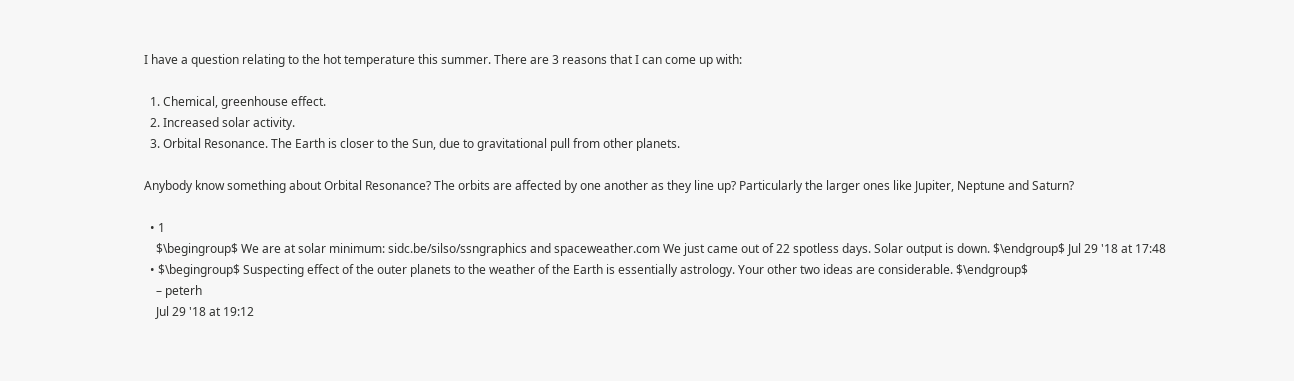I have a question relating to the hot temperature this summer. There are 3 reasons that I can come up with:

  1. Chemical, greenhouse effect.
  2. Increased solar activity.
  3. Orbital Resonance. The Earth is closer to the Sun, due to gravitational pull from other planets.

Anybody know something about Orbital Resonance? The orbits are affected by one another as they line up? Particularly the larger ones like Jupiter, Neptune and Saturn?

  • 1
    $\begingroup$ We are at solar minimum: sidc.be/silso/ssngraphics and spaceweather.com We just came out of 22 spotless days. Solar output is down. $\endgroup$ Jul 29 '18 at 17:48
  • $\begingroup$ Suspecting effect of the outer planets to the weather of the Earth is essentially astrology. Your other two ideas are considerable. $\endgroup$
    – peterh
    Jul 29 '18 at 19:12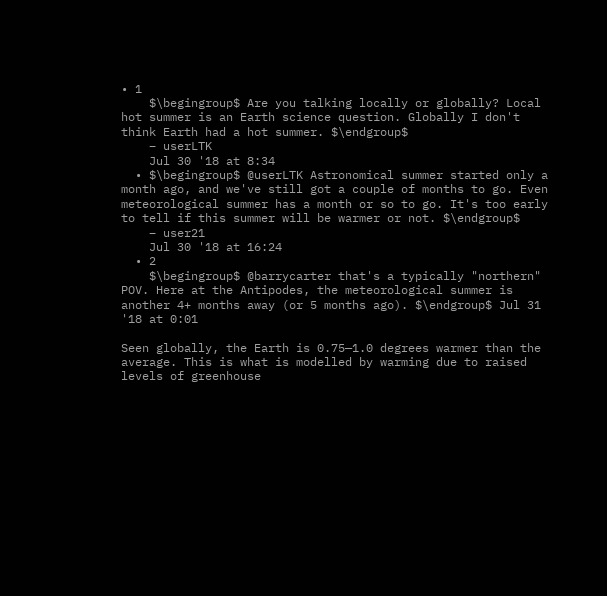• 1
    $\begingroup$ Are you talking locally or globally? Local hot summer is an Earth science question. Globally I don't think Earth had a hot summer. $\endgroup$
    – userLTK
    Jul 30 '18 at 8:34
  • $\begingroup$ @userLTK Astronomical summer started only a month ago, and we've still got a couple of months to go. Even meteorological summer has a month or so to go. It's too early to tell if this summer will be warmer or not. $\endgroup$
    – user21
    Jul 30 '18 at 16:24
  • 2
    $\begingroup$ @barrycarter that's a typically "northern" POV. Here at the Antipodes, the meteorological summer is another 4+ months away (or 5 months ago). $\endgroup$ Jul 31 '18 at 0:01

Seen globally, the Earth is 0.75—1.0 degrees warmer than the average. This is what is modelled by warming due to raised levels of greenhouse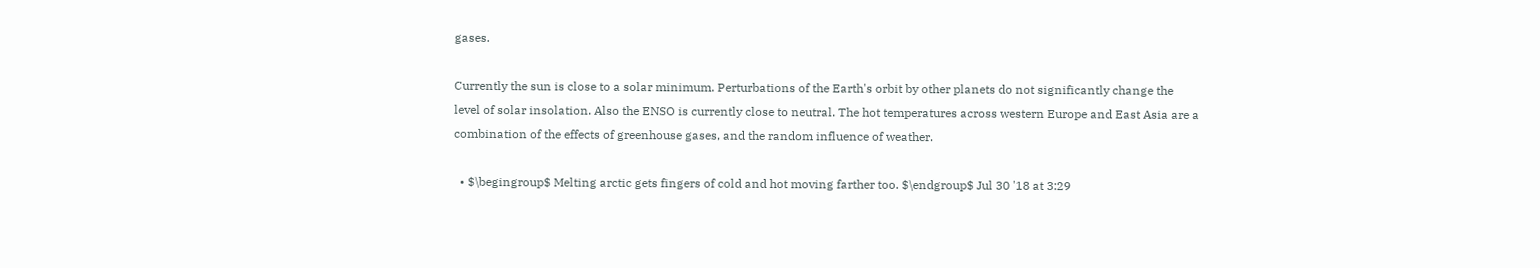gases.

Currently the sun is close to a solar minimum. Perturbations of the Earth's orbit by other planets do not significantly change the level of solar insolation. Also the ENSO is currently close to neutral. The hot temperatures across western Europe and East Asia are a combination of the effects of greenhouse gases, and the random influence of weather.

  • $\begingroup$ Melting arctic gets fingers of cold and hot moving farther too. $\endgroup$ Jul 30 '18 at 3:29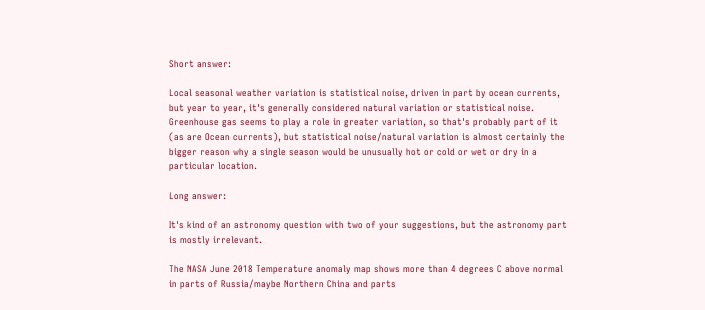Short answer:

Local seasonal weather variation is statistical noise, driven in part by ocean currents, but year to year, it's generally considered natural variation or statistical noise. Greenhouse gas seems to play a role in greater variation, so that's probably part of it (as are Ocean currents), but statistical noise/natural variation is almost certainly the bigger reason why a single season would be unusually hot or cold or wet or dry in a particular location.

Long answer:

It's kind of an astronomy question with two of your suggestions, but the astronomy part is mostly irrelevant.

The NASA June 2018 Temperature anomaly map shows more than 4 degrees C above normal in parts of Russia/maybe Northern China and parts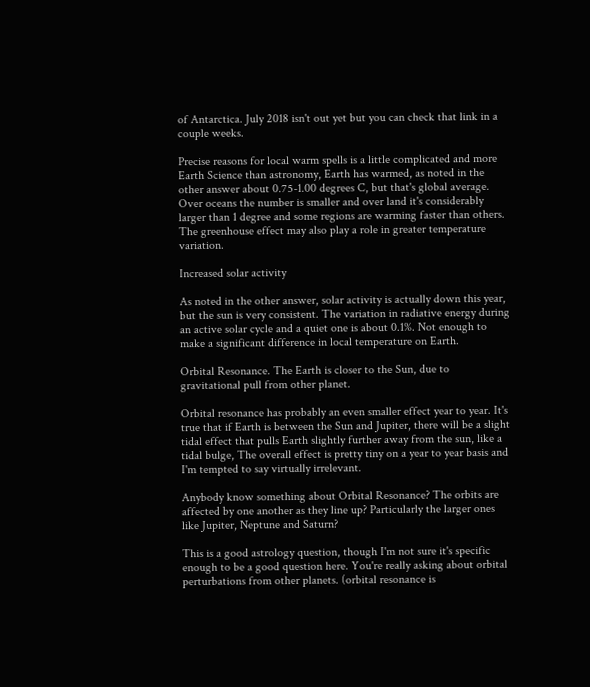of Antarctica. July 2018 isn't out yet but you can check that link in a couple weeks.

Precise reasons for local warm spells is a little complicated and more Earth Science than astronomy, Earth has warmed, as noted in the other answer about 0.75-1.00 degrees C, but that's global average. Over oceans the number is smaller and over land it's considerably larger than 1 degree and some regions are warming faster than others. The greenhouse effect may also play a role in greater temperature variation.

Increased solar activity

As noted in the other answer, solar activity is actually down this year, but the sun is very consistent. The variation in radiative energy during an active solar cycle and a quiet one is about 0.1%. Not enough to make a significant difference in local temperature on Earth.

Orbital Resonance. The Earth is closer to the Sun, due to gravitational pull from other planet.

Orbital resonance has probably an even smaller effect year to year. It's true that if Earth is between the Sun and Jupiter, there will be a slight tidal effect that pulls Earth slightly further away from the sun, like a tidal bulge, The overall effect is pretty tiny on a year to year basis and I'm tempted to say virtually irrelevant.

Anybody know something about Orbital Resonance? The orbits are affected by one another as they line up? Particularly the larger ones like Jupiter, Neptune and Saturn?

This is a good astrology question, though I'm not sure it's specific enough to be a good question here. You're really asking about orbital perturbations from other planets. (orbital resonance is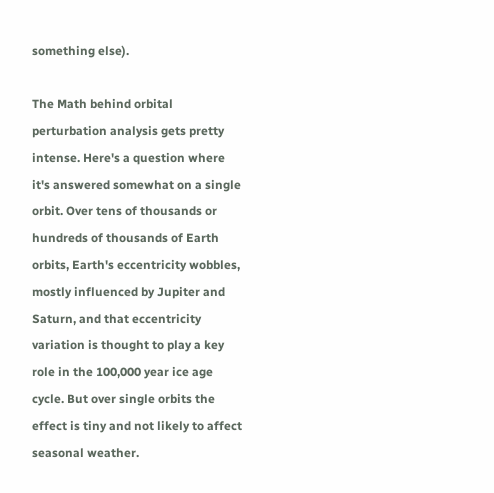something else).

The Math behind orbital perturbation analysis gets pretty intense. Here's a question where it's answered somewhat on a single orbit. Over tens of thousands or hundreds of thousands of Earth orbits, Earth's eccentricity wobbles, mostly influenced by Jupiter and Saturn, and that eccentricity variation is thought to play a key role in the 100,000 year ice age cycle. But over single orbits the effect is tiny and not likely to affect seasonal weather.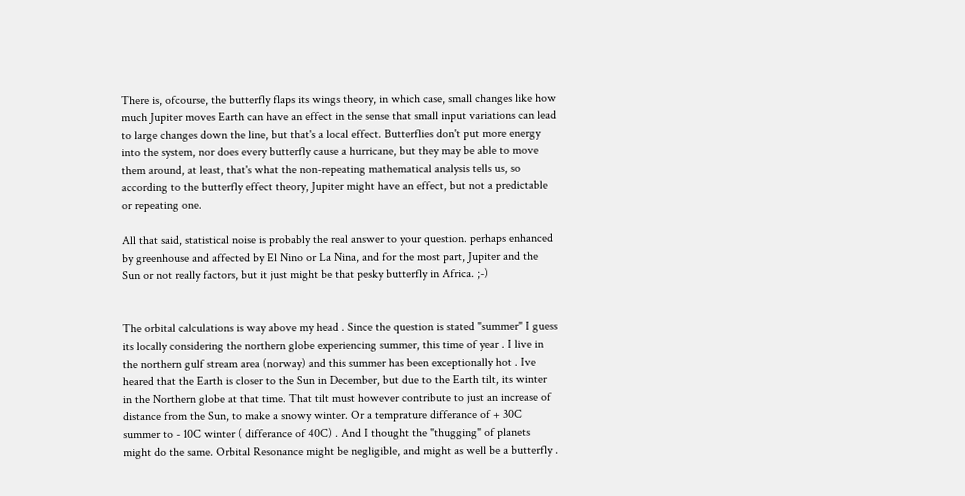There is, ofcourse, the butterfly flaps its wings theory, in which case, small changes like how much Jupiter moves Earth can have an effect in the sense that small input variations can lead to large changes down the line, but that's a local effect. Butterflies don't put more energy into the system, nor does every butterfly cause a hurricane, but they may be able to move them around, at least, that's what the non-repeating mathematical analysis tells us, so according to the butterfly effect theory, Jupiter might have an effect, but not a predictable or repeating one.

All that said, statistical noise is probably the real answer to your question. perhaps enhanced by greenhouse and affected by El Nino or La Nina, and for the most part, Jupiter and the Sun or not really factors, but it just might be that pesky butterfly in Africa. ;-)


The orbital calculations is way above my head . Since the question is stated "summer" I guess its locally considering the northern globe experiencing summer, this time of year . I live in the northern gulf stream area (norway) and this summer has been exceptionally hot . Ive heared that the Earth is closer to the Sun in December, but due to the Earth tilt, its winter in the Northern globe at that time. That tilt must however contribute to just an increase of distance from the Sun, to make a snowy winter. Or a temprature differance of + 30C summer to - 10C winter ( differance of 40C) . And I thought the "thugging" of planets might do the same. Orbital Resonance might be negligible, and might as well be a butterfly .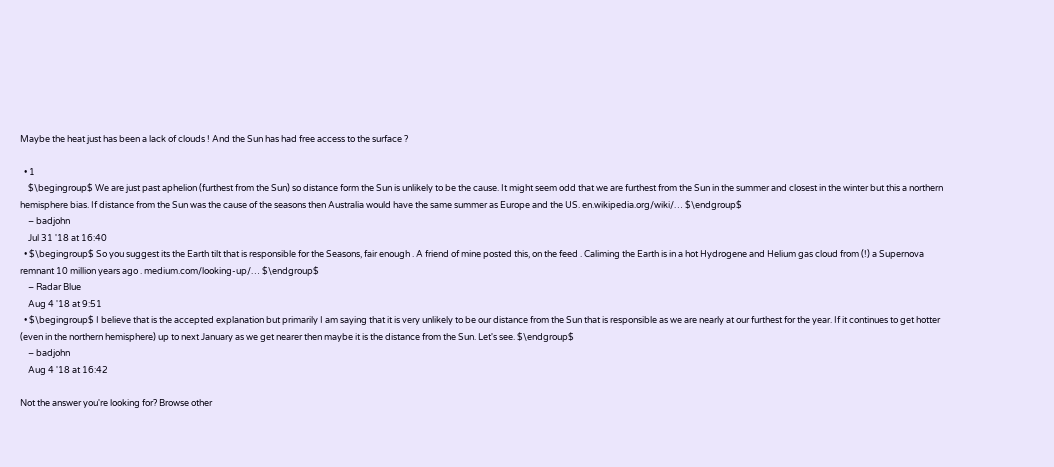Maybe the heat just has been a lack of clouds ! And the Sun has had free access to the surface ?

  • 1
    $\begingroup$ We are just past aphelion (furthest from the Sun) so distance form the Sun is unlikely to be the cause. It might seem odd that we are furthest from the Sun in the summer and closest in the winter but this a northern hemisphere bias. If distance from the Sun was the cause of the seasons then Australia would have the same summer as Europe and the US. en.wikipedia.org/wiki/… $\endgroup$
    – badjohn
    Jul 31 '18 at 16:40
  • $\begingroup$ So you suggest its the Earth tilt that is responsible for the Seasons, fair enough . A friend of mine posted this, on the feed . Caliming the Earth is in a hot Hydrogene and Helium gas cloud from (!) a Supernova remnant 10 million years ago . medium.com/looking-up/… $\endgroup$
    – Radar Blue
    Aug 4 '18 at 9:51
  • $\begingroup$ I believe that is the accepted explanation but primarily I am saying that it is very unlikely to be our distance from the Sun that is responsible as we are nearly at our furthest for the year. If it continues to get hotter (even in the northern hemisphere) up to next January as we get nearer then maybe it is the distance from the Sun. Let's see. $\endgroup$
    – badjohn
    Aug 4 '18 at 16:42

Not the answer you're looking for? Browse other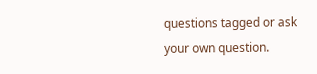questions tagged or ask your own question.